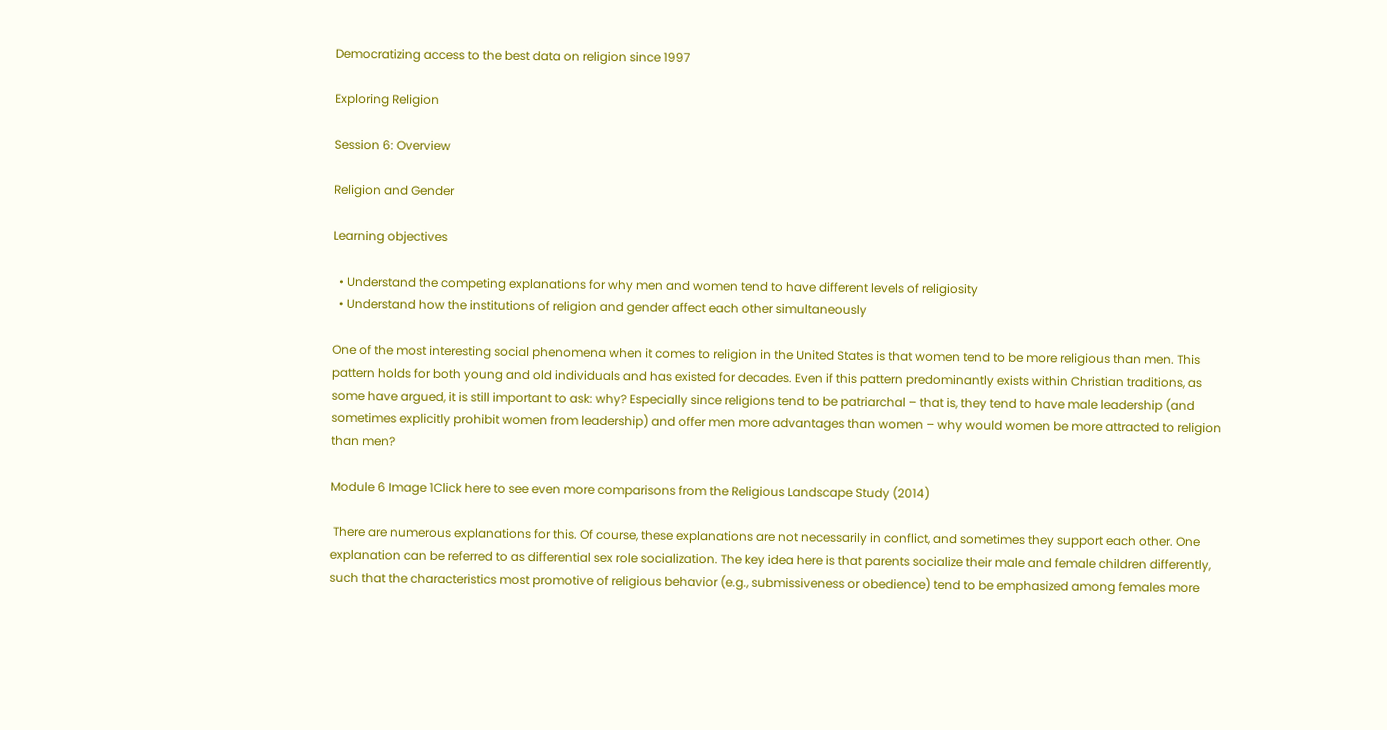Democratizing access to the best data on religion since 1997

Exploring Religion

Session 6: Overview

Religion and Gender

Learning objectives

  • Understand the competing explanations for why men and women tend to have different levels of religiosity
  • Understand how the institutions of religion and gender affect each other simultaneously

One of the most interesting social phenomena when it comes to religion in the United States is that women tend to be more religious than men. This pattern holds for both young and old individuals and has existed for decades. Even if this pattern predominantly exists within Christian traditions, as some have argued, it is still important to ask: why? Especially since religions tend to be patriarchal – that is, they tend to have male leadership (and sometimes explicitly prohibit women from leadership) and offer men more advantages than women – why would women be more attracted to religion than men?

Module 6 Image 1Click here to see even more comparisons from the Religious Landscape Study (2014)

 There are numerous explanations for this. Of course, these explanations are not necessarily in conflict, and sometimes they support each other. One explanation can be referred to as differential sex role socialization. The key idea here is that parents socialize their male and female children differently, such that the characteristics most promotive of religious behavior (e.g., submissiveness or obedience) tend to be emphasized among females more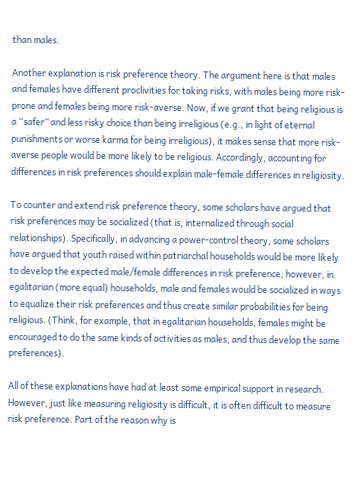than males.

Another explanation is risk preference theory. The argument here is that males and females have different proclivities for taking risks, with males being more risk-prone and females being more risk-averse. Now, if we grant that being religious is a “safer” and less risky choice than being irreligious (e.g., in light of eternal punishments or worse karma for being irreligious), it makes sense that more risk-averse people would be more likely to be religious. Accordingly, accounting for differences in risk preferences should explain male-female differences in religiosity.

To counter and extend risk preference theory, some scholars have argued that risk preferences may be socialized (that is, internalized through social relationships). Specifically, in advancing a power-control theory, some scholars have argued that youth raised within patriarchal households would be more likely to develop the expected male/female differences in risk preference; however, in egalitarian (more equal) households, male and females would be socialized in ways to equalize their risk preferences and thus create similar probabilities for being religious. (Think, for example, that in egalitarian households, females might be encouraged to do the same kinds of activities as males, and thus develop the same preferences).

All of these explanations have had at least some empirical support in research. However, just like measuring religiosity is difficult, it is often difficult to measure risk preference. Part of the reason why is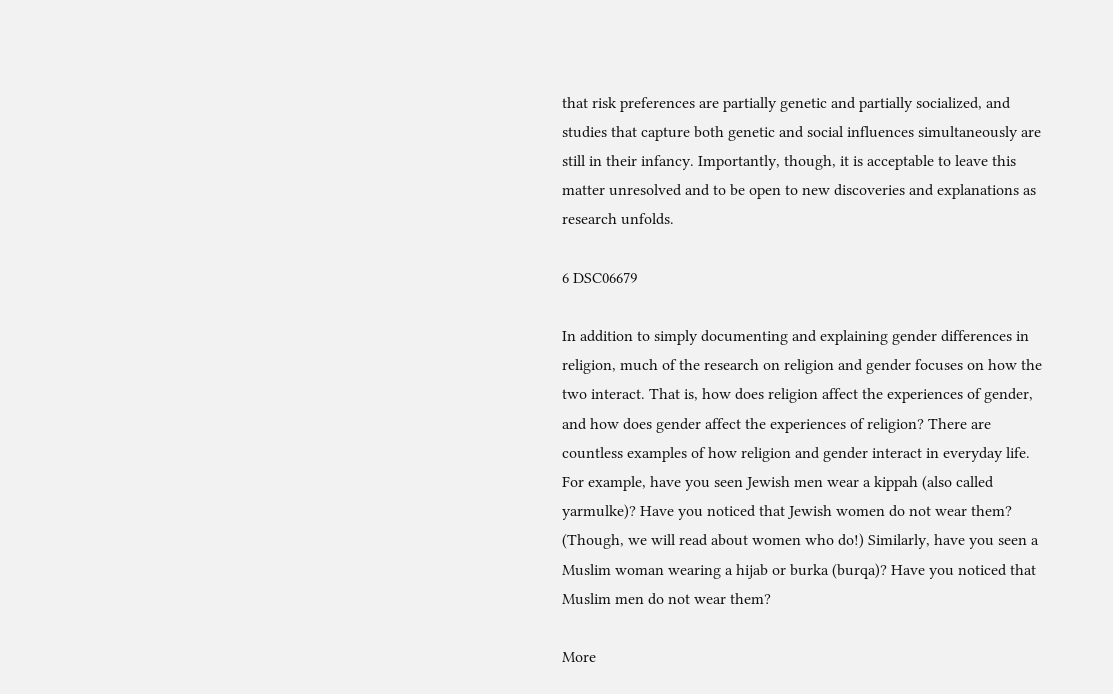that risk preferences are partially genetic and partially socialized, and studies that capture both genetic and social influences simultaneously are still in their infancy. Importantly, though, it is acceptable to leave this matter unresolved and to be open to new discoveries and explanations as research unfolds.

6 DSC06679

In addition to simply documenting and explaining gender differences in religion, much of the research on religion and gender focuses on how the two interact. That is, how does religion affect the experiences of gender, and how does gender affect the experiences of religion? There are countless examples of how religion and gender interact in everyday life. For example, have you seen Jewish men wear a kippah (also called yarmulke)? Have you noticed that Jewish women do not wear them? (Though, we will read about women who do!) Similarly, have you seen a Muslim woman wearing a hijab or burka (burqa)? Have you noticed that Muslim men do not wear them?

More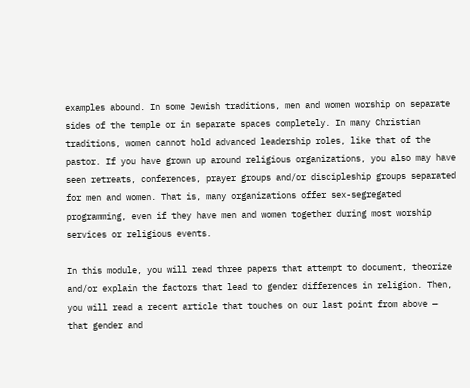examples abound. In some Jewish traditions, men and women worship on separate sides of the temple or in separate spaces completely. In many Christian traditions, women cannot hold advanced leadership roles, like that of the pastor. If you have grown up around religious organizations, you also may have seen retreats, conferences, prayer groups and/or discipleship groups separated for men and women. That is, many organizations offer sex-segregated programming, even if they have men and women together during most worship services or religious events.

In this module, you will read three papers that attempt to document, theorize and/or explain the factors that lead to gender differences in religion. Then, you will read a recent article that touches on our last point from above — that gender and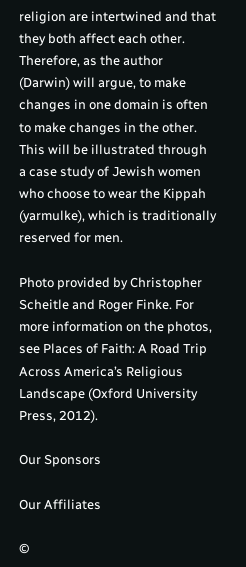religion are intertwined and that they both affect each other. Therefore, as the author (Darwin) will argue, to make changes in one domain is often to make changes in the other. This will be illustrated through a case study of Jewish women who choose to wear the Kippah (yarmulke), which is traditionally reserved for men.

Photo provided by Christopher Scheitle and Roger Finke. For more information on the photos, see Places of Faith: A Road Trip Across America’s Religious Landscape (Oxford University Press, 2012).

Our Sponsors

Our Affiliates

©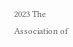2023 The Association of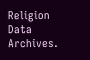Religion Data Archives.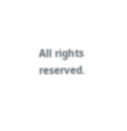All rights reserved.